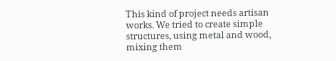This kind of project needs artisan works. We tried to create simple structures, using metal and wood, mixing them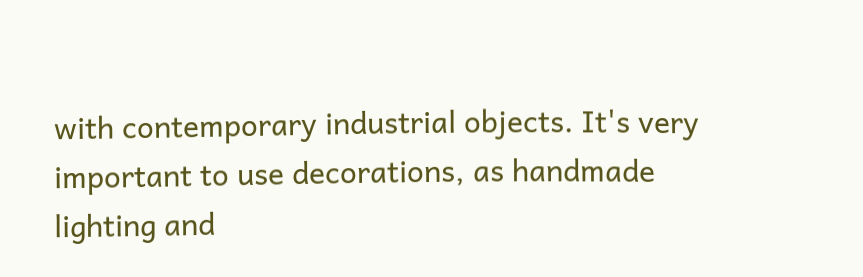with contemporary industrial objects. It's very important to use decorations, as handmade lighting and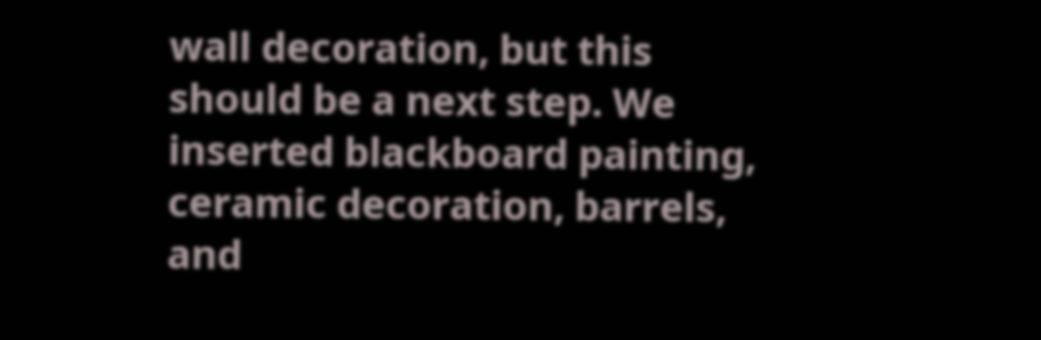wall decoration, but this should be a next step. We inserted blackboard painting, ceramic decoration, barrels, and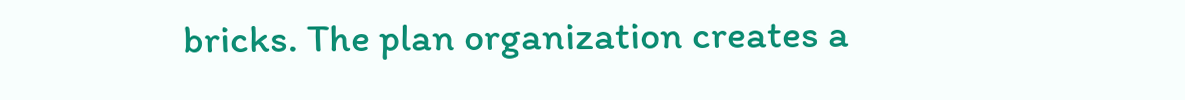bricks. The plan organization creates a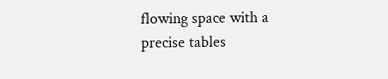flowing space with a precise tables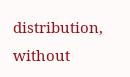distribution, without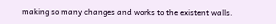making so many changes and works to the existent walls.